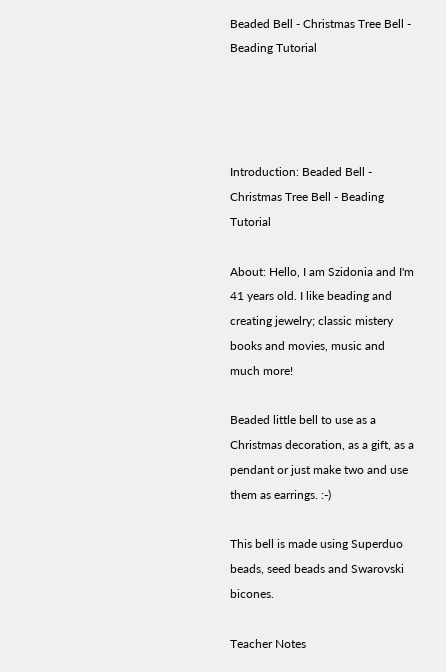Beaded Bell - Christmas Tree Bell - Beading Tutorial




Introduction: Beaded Bell - Christmas Tree Bell - Beading Tutorial

About: Hello, I am Szidonia and I'm 41 years old. I like beading and creating jewelry; classic mistery books and movies, music and much more!

Beaded little bell to use as a Christmas decoration, as a gift, as a pendant or just make two and use them as earrings. :-)

This bell is made using Superduo beads, seed beads and Swarovski bicones.

Teacher Notes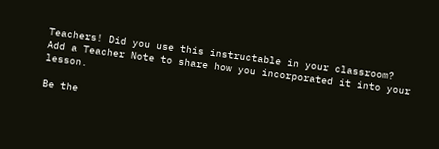Teachers! Did you use this instructable in your classroom?
Add a Teacher Note to share how you incorporated it into your lesson.

Be the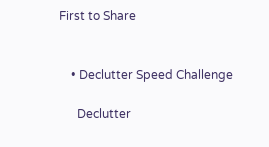First to Share


    • Declutter Speed Challenge

      Declutter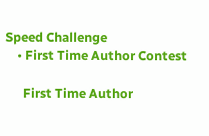Speed Challenge
    • First Time Author Contest

      First Time Author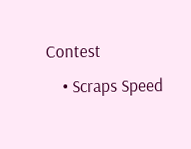Contest
    • Scraps Speed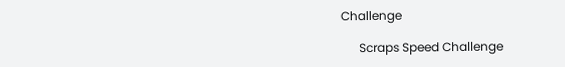Challenge

      Scraps Speed Challenge